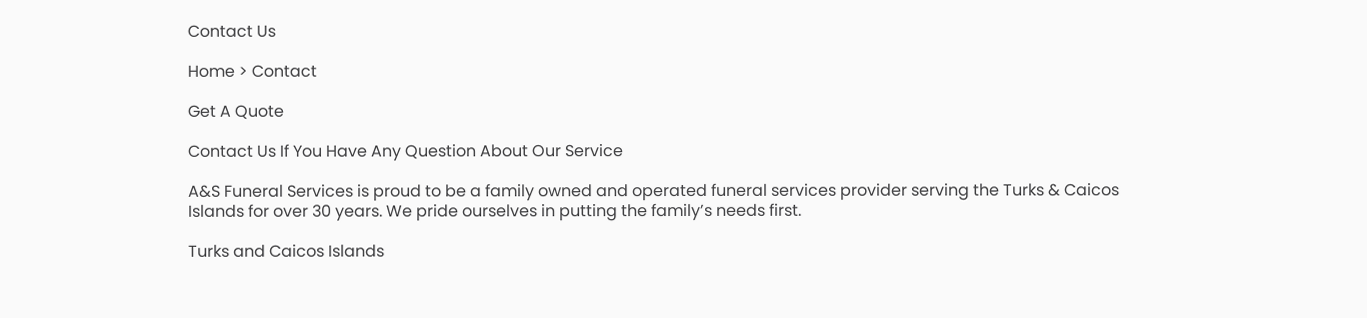Contact Us

Home > Contact

Get A Quote

Contact Us If You Have Any Question About Our Service

A&S Funeral Services is proud to be a family owned and operated funeral services provider serving the Turks & Caicos Islands for over 30 years. We pride ourselves in putting the family’s needs first.

Turks and Caicos Islands